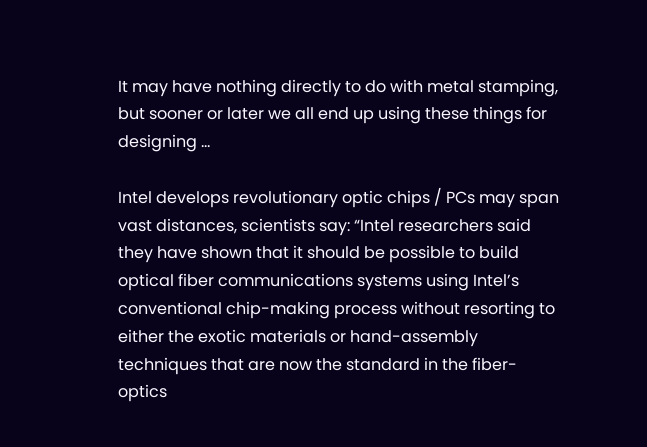It may have nothing directly to do with metal stamping, but sooner or later we all end up using these things for designing …

Intel develops revolutionary optic chips / PCs may span vast distances, scientists say: “Intel researchers said they have shown that it should be possible to build optical fiber communications systems using Intel’s conventional chip-making process without resorting to either the exotic materials or hand-assembly techniques that are now the standard in the fiber- optics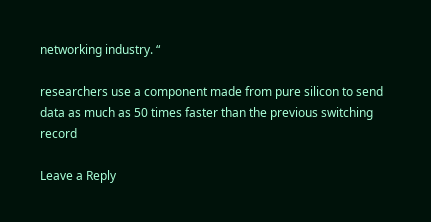networking industry. “

researchers use a component made from pure silicon to send data as much as 50 times faster than the previous switching record

Leave a Reply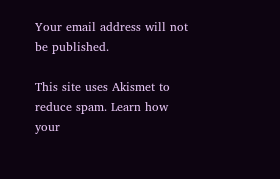Your email address will not be published.

This site uses Akismet to reduce spam. Learn how your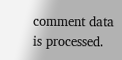comment data is processed.